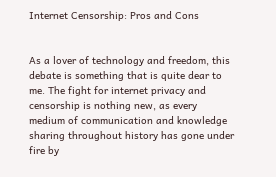Internet Censorship: Pros and Cons


As a lover of technology and freedom, this debate is something that is quite dear to me. The fight for internet privacy and censorship is nothing new, as every medium of communication and knowledge sharing throughout history has gone under fire by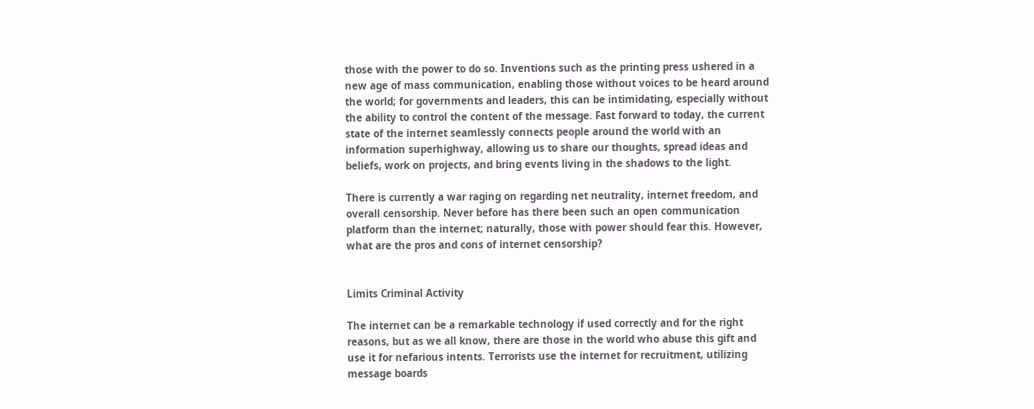those with the power to do so. Inventions such as the printing press ushered in a new age of mass communication, enabling those without voices to be heard around the world; for governments and leaders, this can be intimidating, especially without the ability to control the content of the message. Fast forward to today, the current state of the internet seamlessly connects people around the world with an information superhighway, allowing us to share our thoughts, spread ideas and beliefs, work on projects, and bring events living in the shadows to the light.

There is currently a war raging on regarding net neutrality, internet freedom, and overall censorship. Never before has there been such an open communication platform than the internet; naturally, those with power should fear this. However, what are the pros and cons of internet censorship?


Limits Criminal Activity

The internet can be a remarkable technology if used correctly and for the right reasons, but as we all know, there are those in the world who abuse this gift and use it for nefarious intents. Terrorists use the internet for recruitment, utilizing message boards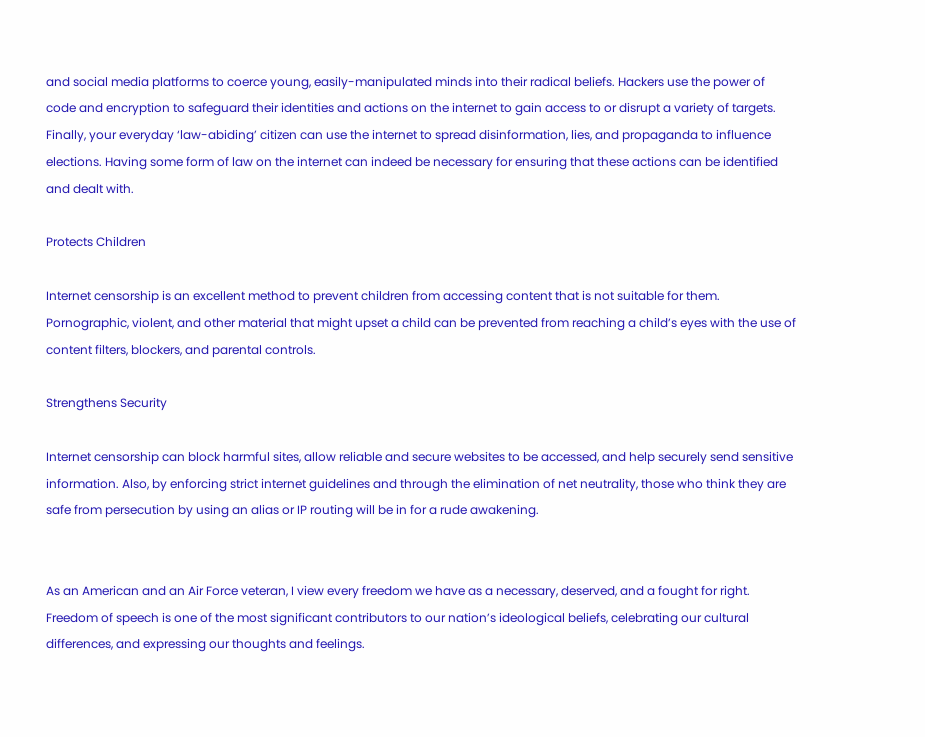and social media platforms to coerce young, easily-manipulated minds into their radical beliefs. Hackers use the power of code and encryption to safeguard their identities and actions on the internet to gain access to or disrupt a variety of targets. Finally, your everyday ‘law-abiding’ citizen can use the internet to spread disinformation, lies, and propaganda to influence elections. Having some form of law on the internet can indeed be necessary for ensuring that these actions can be identified and dealt with.

Protects Children

Internet censorship is an excellent method to prevent children from accessing content that is not suitable for them. Pornographic, violent, and other material that might upset a child can be prevented from reaching a child’s eyes with the use of content filters, blockers, and parental controls.

Strengthens Security

Internet censorship can block harmful sites, allow reliable and secure websites to be accessed, and help securely send sensitive information. Also, by enforcing strict internet guidelines and through the elimination of net neutrality, those who think they are safe from persecution by using an alias or IP routing will be in for a rude awakening.


As an American and an Air Force veteran, I view every freedom we have as a necessary, deserved, and a fought for right. Freedom of speech is one of the most significant contributors to our nation’s ideological beliefs, celebrating our cultural differences, and expressing our thoughts and feelings.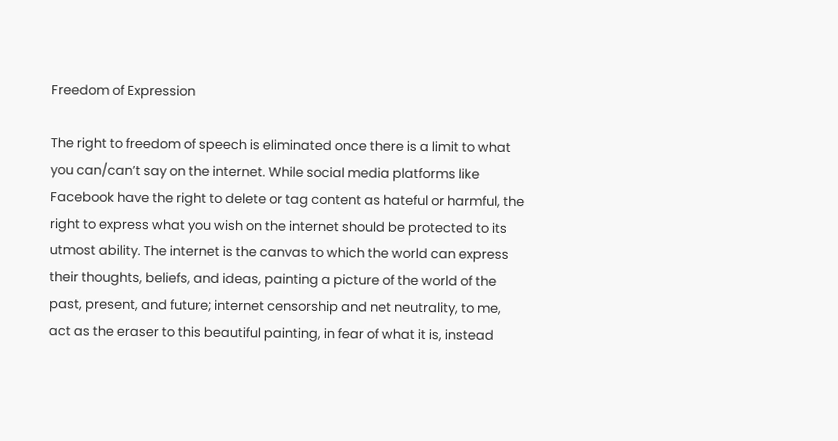Freedom of Expression

The right to freedom of speech is eliminated once there is a limit to what you can/can’t say on the internet. While social media platforms like Facebook have the right to delete or tag content as hateful or harmful, the right to express what you wish on the internet should be protected to its utmost ability. The internet is the canvas to which the world can express their thoughts, beliefs, and ideas, painting a picture of the world of the past, present, and future; internet censorship and net neutrality, to me, act as the eraser to this beautiful painting, in fear of what it is, instead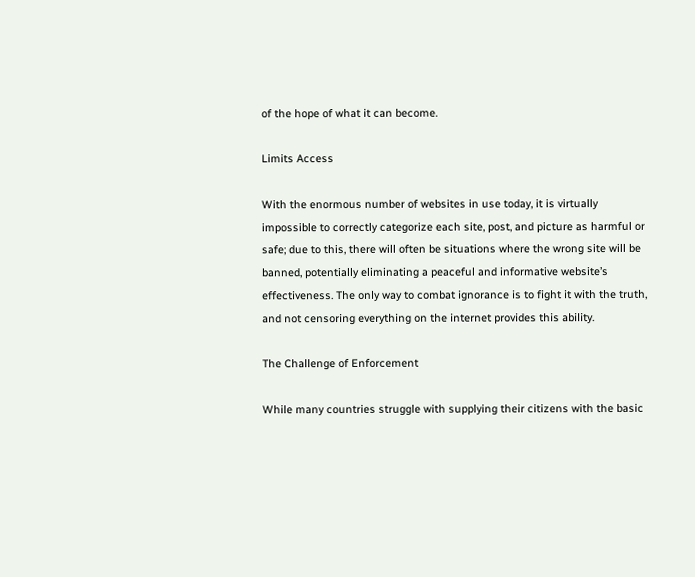of the hope of what it can become.

Limits Access

With the enormous number of websites in use today, it is virtually impossible to correctly categorize each site, post, and picture as harmful or safe; due to this, there will often be situations where the wrong site will be banned, potentially eliminating a peaceful and informative website’s effectiveness. The only way to combat ignorance is to fight it with the truth, and not censoring everything on the internet provides this ability.

The Challenge of Enforcement

While many countries struggle with supplying their citizens with the basic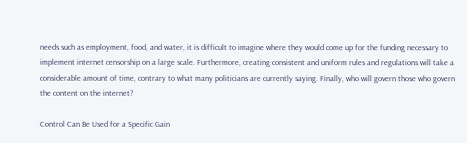needs such as employment, food, and water, it is difficult to imagine where they would come up for the funding necessary to implement internet censorship on a large scale. Furthermore, creating consistent and uniform rules and regulations will take a considerable amount of time, contrary to what many politicians are currently saying. Finally, who will govern those who govern the content on the internet?

Control Can Be Used for a Specific Gain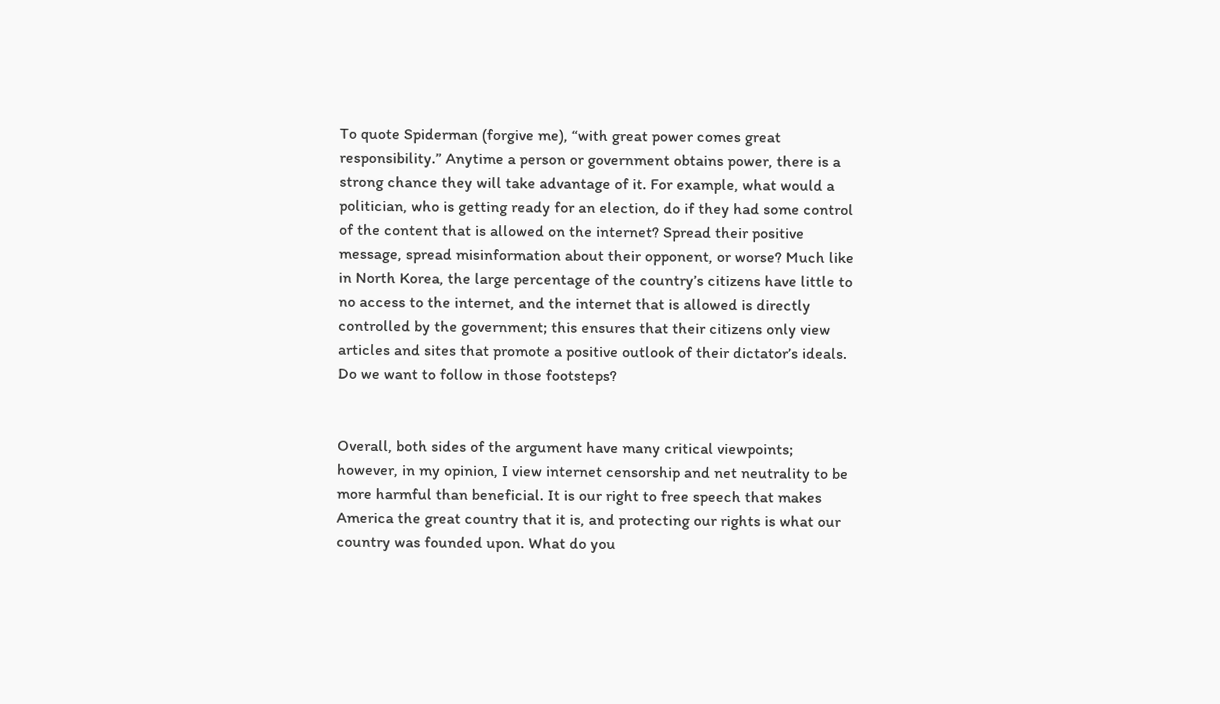To quote Spiderman (forgive me), “with great power comes great responsibility.” Anytime a person or government obtains power, there is a strong chance they will take advantage of it. For example, what would a politician, who is getting ready for an election, do if they had some control of the content that is allowed on the internet? Spread their positive message, spread misinformation about their opponent, or worse? Much like in North Korea, the large percentage of the country’s citizens have little to no access to the internet, and the internet that is allowed is directly controlled by the government; this ensures that their citizens only view articles and sites that promote a positive outlook of their dictator’s ideals. Do we want to follow in those footsteps?


Overall, both sides of the argument have many critical viewpoints; however, in my opinion, I view internet censorship and net neutrality to be more harmful than beneficial. It is our right to free speech that makes America the great country that it is, and protecting our rights is what our country was founded upon. What do you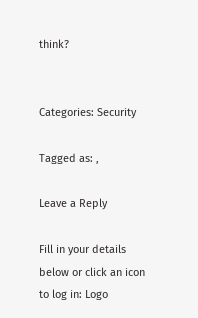think?


Categories: Security

Tagged as: ,

Leave a Reply

Fill in your details below or click an icon to log in: Logo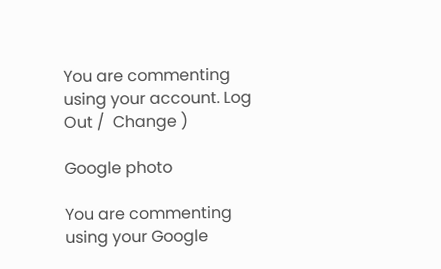You are commenting using your account. Log Out /  Change )

Google photo

You are commenting using your Google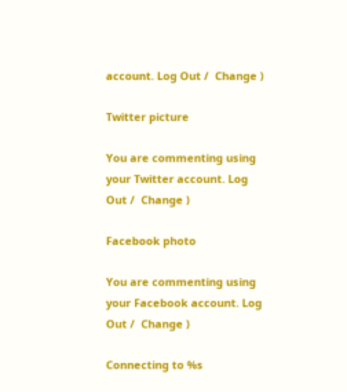account. Log Out /  Change )

Twitter picture

You are commenting using your Twitter account. Log Out /  Change )

Facebook photo

You are commenting using your Facebook account. Log Out /  Change )

Connecting to %s